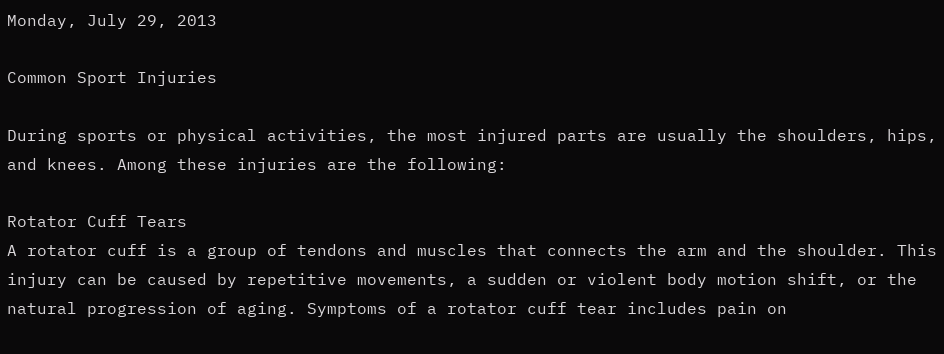Monday, July 29, 2013

Common Sport Injuries

During sports or physical activities, the most injured parts are usually the shoulders, hips, and knees. Among these injuries are the following:

Rotator Cuff Tears
A rotator cuff is a group of tendons and muscles that connects the arm and the shoulder. This injury can be caused by repetitive movements, a sudden or violent body motion shift, or the natural progression of aging. Symptoms of a rotator cuff tear includes pain on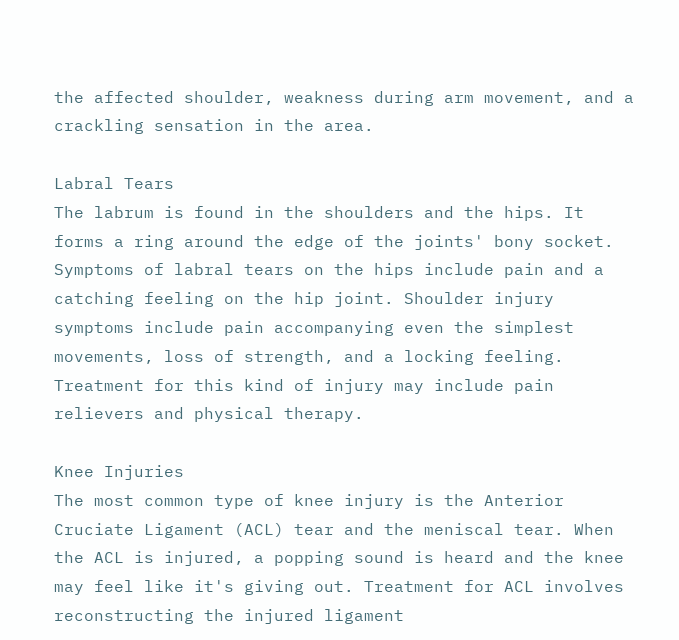the affected shoulder, weakness during arm movement, and a crackling sensation in the area.

Labral Tears
The labrum is found in the shoulders and the hips. It forms a ring around the edge of the joints' bony socket. Symptoms of labral tears on the hips include pain and a catching feeling on the hip joint. Shoulder injury symptoms include pain accompanying even the simplest movements, loss of strength, and a locking feeling. Treatment for this kind of injury may include pain relievers and physical therapy.

Knee Injuries
The most common type of knee injury is the Anterior Cruciate Ligament (ACL) tear and the meniscal tear. When the ACL is injured, a popping sound is heard and the knee may feel like it's giving out. Treatment for ACL involves reconstructing the injured ligament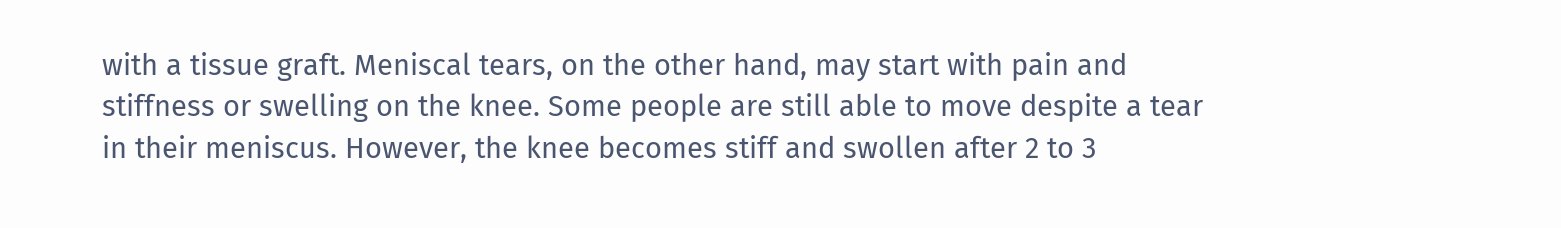with a tissue graft. Meniscal tears, on the other hand, may start with pain and stiffness or swelling on the knee. Some people are still able to move despite a tear in their meniscus. However, the knee becomes stiff and swollen after 2 to 3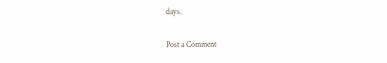days.


Post a Comment